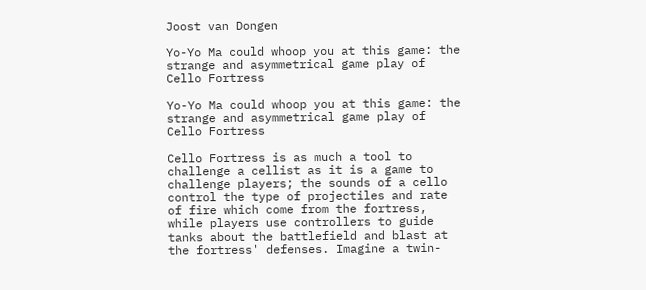Joost van Dongen

Yo-Yo Ma could whoop you at this game: the strange and asymmetrical game play of Cello Fortress

Yo-Yo Ma could whoop you at this game: the strange and asymmetrical game play of Cello Fortress

Cello Fortress is as much a tool to challenge a cellist as it is a game to challenge players; the sounds of a cello control the type of projectiles and rate of fire which come from the fortress, while players use controllers to guide tanks about the battlefield and blast at the fortress' defenses. Imagine a twin-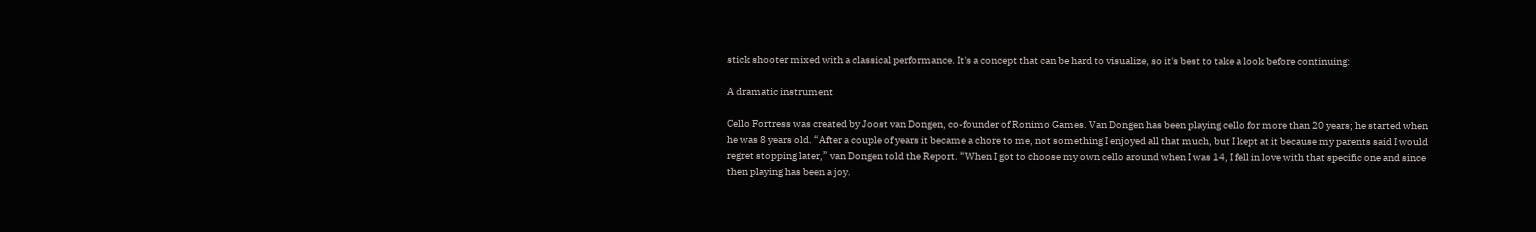stick shooter mixed with a classical performance. It's a concept that can be hard to visualize, so it's best to take a look before continuing:

A dramatic instrument

Cello Fortress was created by Joost van Dongen, co-founder of Ronimo Games. Van Dongen has been playing cello for more than 20 years; he started when he was 8 years old. “After a couple of years it became a chore to me, not something I enjoyed all that much, but I kept at it because my parents said I would regret stopping later,” van Dongen told the Report. “When I got to choose my own cello around when I was 14, I fell in love with that specific one and since then playing has been a joy.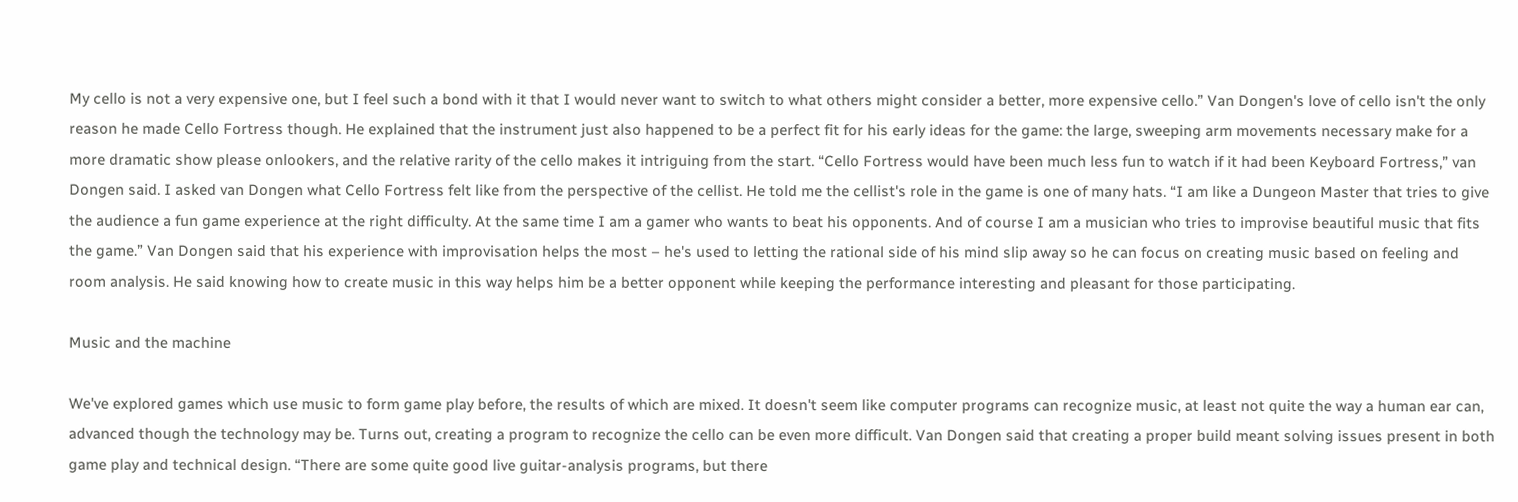My cello is not a very expensive one, but I feel such a bond with it that I would never want to switch to what others might consider a better, more expensive cello.” Van Dongen's love of cello isn't the only reason he made Cello Fortress though. He explained that the instrument just also happened to be a perfect fit for his early ideas for the game: the large, sweeping arm movements necessary make for a more dramatic show please onlookers, and the relative rarity of the cello makes it intriguing from the start. “Cello Fortress would have been much less fun to watch if it had been Keyboard Fortress,” van Dongen said. I asked van Dongen what Cello Fortress felt like from the perspective of the cellist. He told me the cellist's role in the game is one of many hats. “I am like a Dungeon Master that tries to give the audience a fun game experience at the right difficulty. At the same time I am a gamer who wants to beat his opponents. And of course I am a musician who tries to improvise beautiful music that fits the game.” Van Dongen said that his experience with improvisation helps the most – he's used to letting the rational side of his mind slip away so he can focus on creating music based on feeling and room analysis. He said knowing how to create music in this way helps him be a better opponent while keeping the performance interesting and pleasant for those participating.

Music and the machine

We've explored games which use music to form game play before, the results of which are mixed. It doesn't seem like computer programs can recognize music, at least not quite the way a human ear can, advanced though the technology may be. Turns out, creating a program to recognize the cello can be even more difficult. Van Dongen said that creating a proper build meant solving issues present in both game play and technical design. “There are some quite good live guitar-analysis programs, but there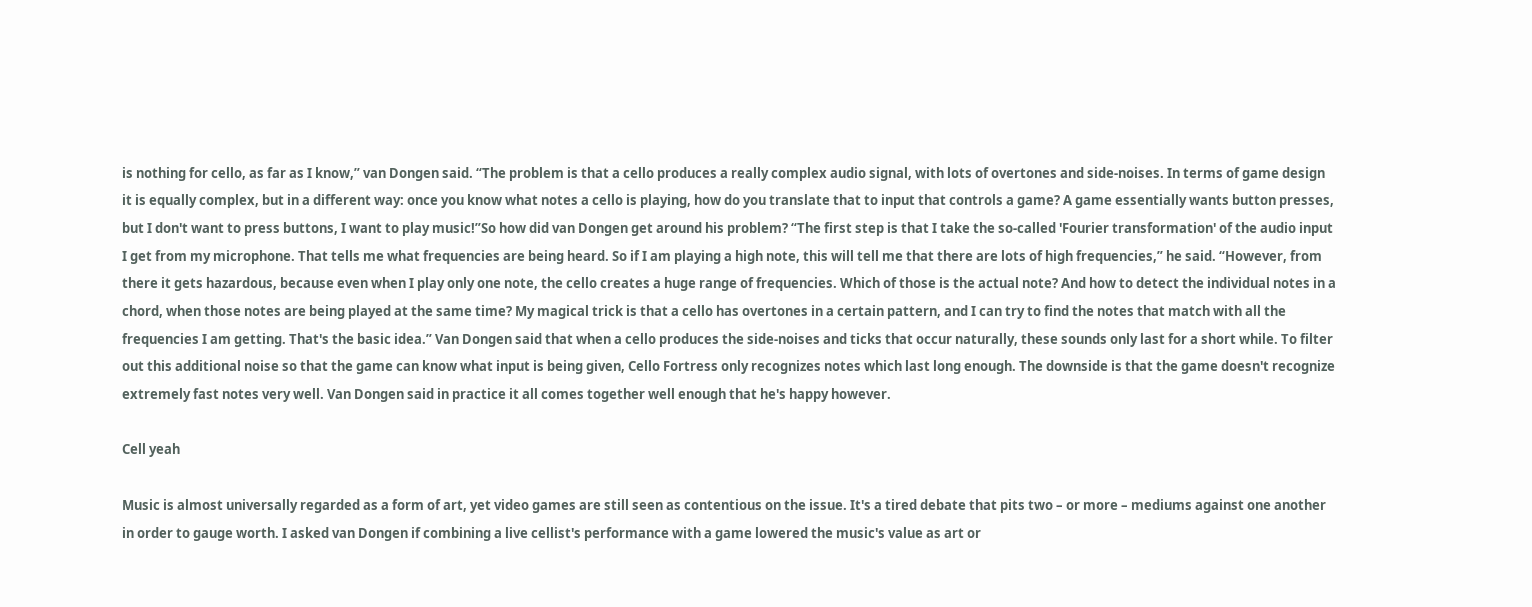is nothing for cello, as far as I know,” van Dongen said. “The problem is that a cello produces a really complex audio signal, with lots of overtones and side-noises. In terms of game design it is equally complex, but in a different way: once you know what notes a cello is playing, how do you translate that to input that controls a game? A game essentially wants button presses, but I don't want to press buttons, I want to play music!”So how did van Dongen get around his problem? “The first step is that I take the so-called 'Fourier transformation' of the audio input I get from my microphone. That tells me what frequencies are being heard. So if I am playing a high note, this will tell me that there are lots of high frequencies,” he said. “However, from there it gets hazardous, because even when I play only one note, the cello creates a huge range of frequencies. Which of those is the actual note? And how to detect the individual notes in a chord, when those notes are being played at the same time? My magical trick is that a cello has overtones in a certain pattern, and I can try to find the notes that match with all the frequencies I am getting. That's the basic idea.” Van Dongen said that when a cello produces the side-noises and ticks that occur naturally, these sounds only last for a short while. To filter out this additional noise so that the game can know what input is being given, Cello Fortress only recognizes notes which last long enough. The downside is that the game doesn't recognize extremely fast notes very well. Van Dongen said in practice it all comes together well enough that he's happy however.

Cell yeah

Music is almost universally regarded as a form of art, yet video games are still seen as contentious on the issue. It's a tired debate that pits two – or more – mediums against one another in order to gauge worth. I asked van Dongen if combining a live cellist's performance with a game lowered the music's value as art or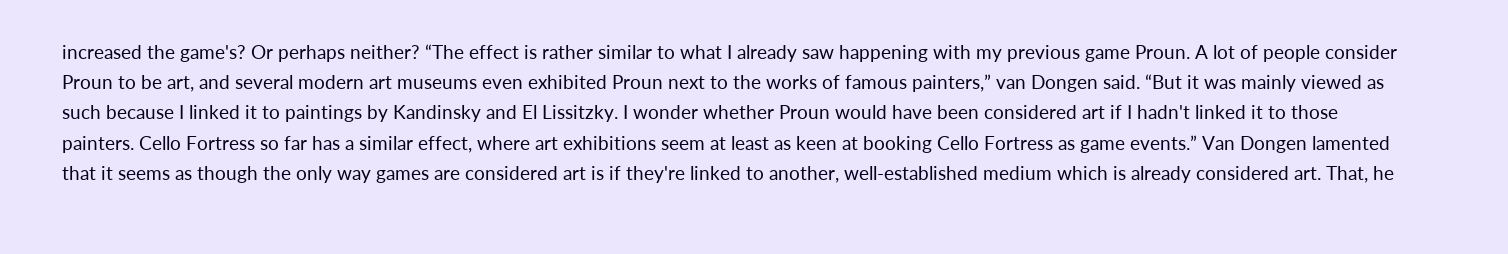increased the game's? Or perhaps neither? “The effect is rather similar to what I already saw happening with my previous game Proun. A lot of people consider Proun to be art, and several modern art museums even exhibited Proun next to the works of famous painters,” van Dongen said. “But it was mainly viewed as such because I linked it to paintings by Kandinsky and El Lissitzky. I wonder whether Proun would have been considered art if I hadn't linked it to those painters. Cello Fortress so far has a similar effect, where art exhibitions seem at least as keen at booking Cello Fortress as game events.” Van Dongen lamented that it seems as though the only way games are considered art is if they're linked to another, well-established medium which is already considered art. That, he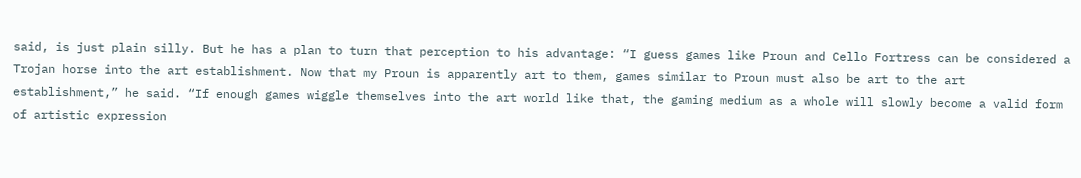said, is just plain silly. But he has a plan to turn that perception to his advantage: “I guess games like Proun and Cello Fortress can be considered a Trojan horse into the art establishment. Now that my Proun is apparently art to them, games similar to Proun must also be art to the art establishment,” he said. “If enough games wiggle themselves into the art world like that, the gaming medium as a whole will slowly become a valid form of artistic expression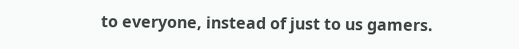to everyone, instead of just to us gamers.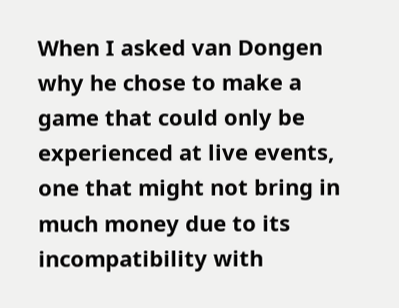When I asked van Dongen why he chose to make a game that could only be experienced at live events, one that might not bring in much money due to its incompatibility with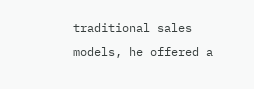traditional sales models, he offered a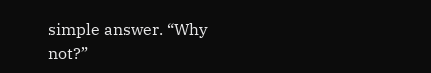simple answer. “Why not?”